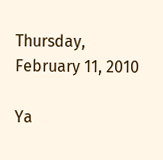Thursday, February 11, 2010

Ya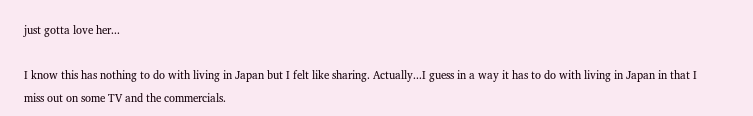just gotta love her...

I know this has nothing to do with living in Japan but I felt like sharing. Actually...I guess in a way it has to do with living in Japan in that I miss out on some TV and the commercials.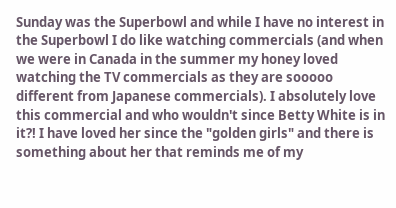Sunday was the Superbowl and while I have no interest in the Superbowl I do like watching commercials (and when we were in Canada in the summer my honey loved watching the TV commercials as they are sooooo different from Japanese commercials). I absolutely love this commercial and who wouldn't since Betty White is in it?! I have loved her since the "golden girls" and there is something about her that reminds me of my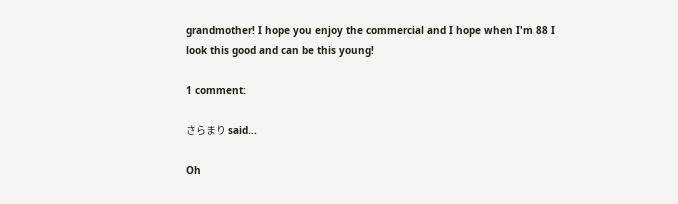grandmother! I hope you enjoy the commercial and I hope when I'm 88 I look this good and can be this young!

1 comment:

さらまり said...

Oh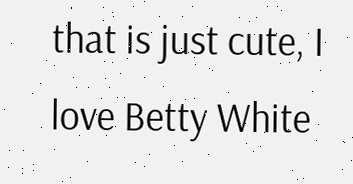that is just cute, I love Betty White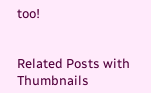too!


Related Posts with Thumbnails